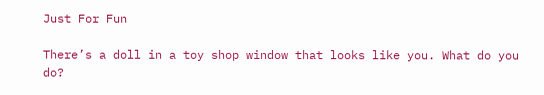Just For Fun

There’s a doll in a toy shop window that looks like you. What do you do?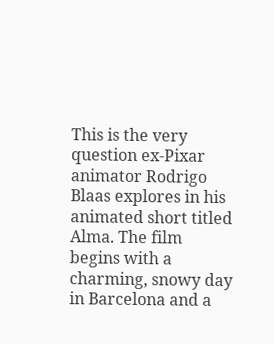This is the very question ex-Pixar animator Rodrigo Blaas explores in his animated short titled Alma. The film begins with a charming, snowy day in Barcelona and a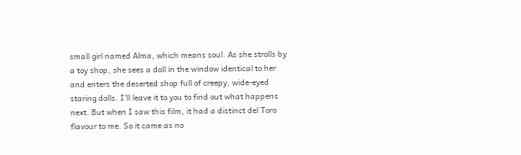small girl named Alma, which means soul. As she strolls by a toy shop, she sees a doll in the window identical to her and enters the deserted shop full of creepy, wide-eyed staring dolls. I’ll leave it to you to find out what happens next. But when I saw this film, it had a distinct del Toro flavour to me. So it came as no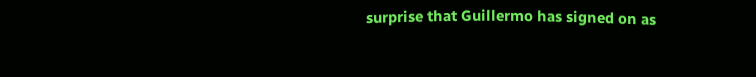surprise that Guillermo has signed on as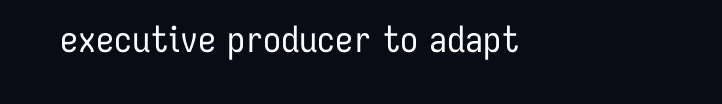executive producer to adapt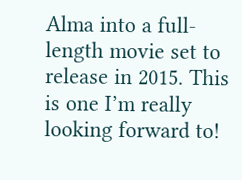Alma into a full-length movie set to release in 2015. This is one I’m really looking forward to!